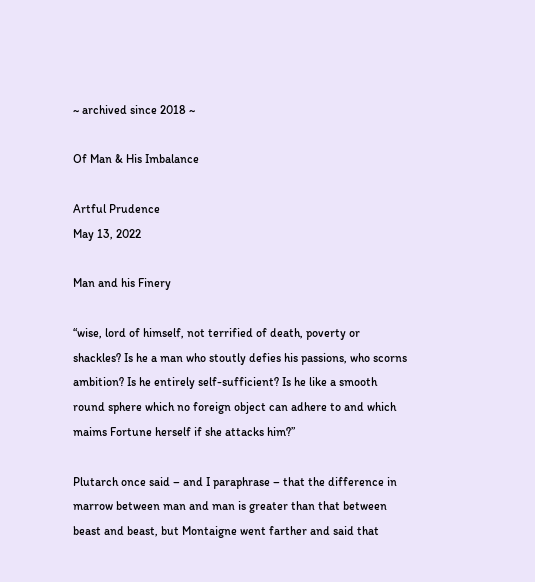~ archived since 2018 ~

Of Man & His Imbalance

Artful Prudence
May 13, 2022

Man and his Finery

“wise, lord of himself, not terrified of death, poverty or shackles? Is he a man who stoutly defies his passions, who scorns ambition? Is he entirely self-sufficient? Is he like a smooth round sphere which no foreign object can adhere to and which maims Fortune herself if she attacks him?”

Plutarch once said – and I paraphrase – that the difference in marrow between man and man is greater than that between beast and beast, but Montaigne went farther and said that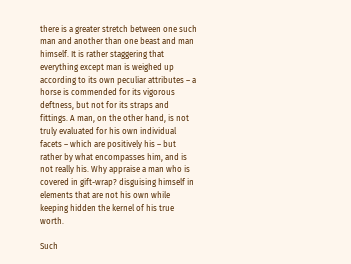there is a greater stretch between one such man and another than one beast and man himself. It is rather staggering that everything except man is weighed up according to its own peculiar attributes – a horse is commended for its vigorous deftness, but not for its straps and fittings. A man, on the other hand, is not truly evaluated for his own individual facets – which are positively his – but rather by what encompasses him, and is not really his. Why appraise a man who is covered in gift-wrap? disguising himself in elements that are not his own while keeping hidden the kernel of his true worth.

Such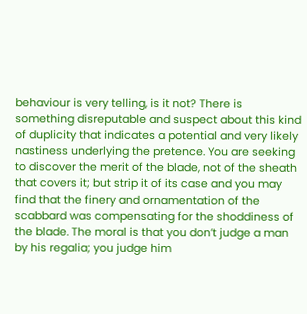behaviour is very telling, is it not? There is something disreputable and suspect about this kind of duplicity that indicates a potential and very likely nastiness underlying the pretence. You are seeking to discover the merit of the blade, not of the sheath that covers it; but strip it of its case and you may find that the finery and ornamentation of the scabbard was compensating for the shoddiness of the blade. The moral is that you don’t judge a man by his regalia; you judge him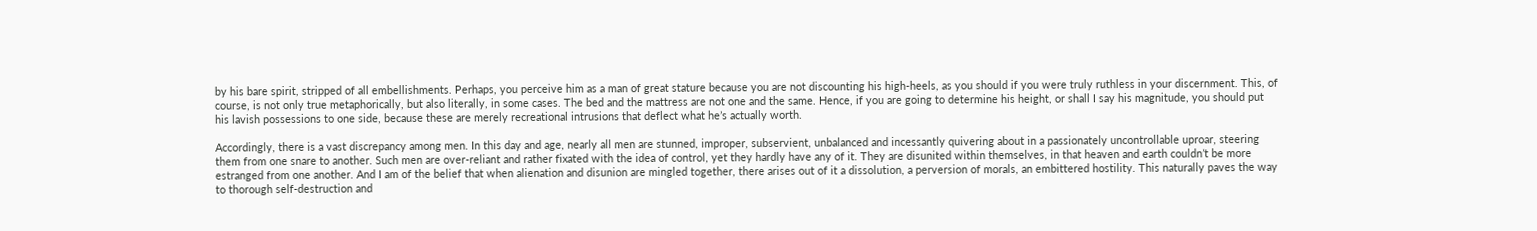by his bare spirit, stripped of all embellishments. Perhaps, you perceive him as a man of great stature because you are not discounting his high-heels, as you should if you were truly ruthless in your discernment. This, of course, is not only true metaphorically, but also literally, in some cases. The bed and the mattress are not one and the same. Hence, if you are going to determine his height, or shall I say his magnitude, you should put his lavish possessions to one side, because these are merely recreational intrusions that deflect what he’s actually worth.

Accordingly, there is a vast discrepancy among men. In this day and age, nearly all men are stunned, improper, subservient, unbalanced and incessantly quivering about in a passionately uncontrollable uproar, steering them from one snare to another. Such men are over-reliant and rather fixated with the idea of control, yet they hardly have any of it. They are disunited within themselves, in that heaven and earth couldn’t be more estranged from one another. And I am of the belief that when alienation and disunion are mingled together, there arises out of it a dissolution, a perversion of morals, an embittered hostility. This naturally paves the way to thorough self-destruction and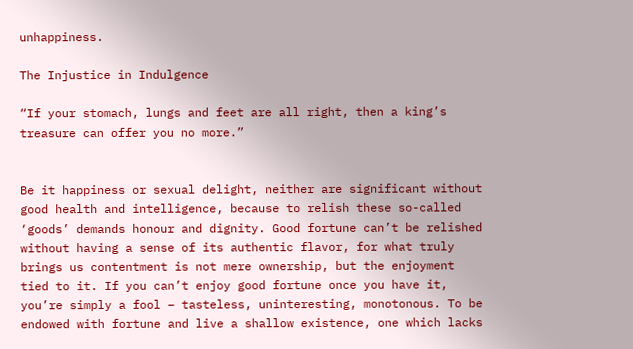unhappiness.

The Injustice in Indulgence

“If your stomach, lungs and feet are all right, then a king’s treasure can offer you no more.”


Be it happiness or sexual delight, neither are significant without good health and intelligence, because to relish these so-called ‘goods’ demands honour and dignity. Good fortune can’t be relished without having a sense of its authentic flavor, for what truly brings us contentment is not mere ownership, but the enjoyment tied to it. If you can’t enjoy good fortune once you have it, you’re simply a fool – tasteless, uninteresting, monotonous. To be endowed with fortune and live a shallow existence, one which lacks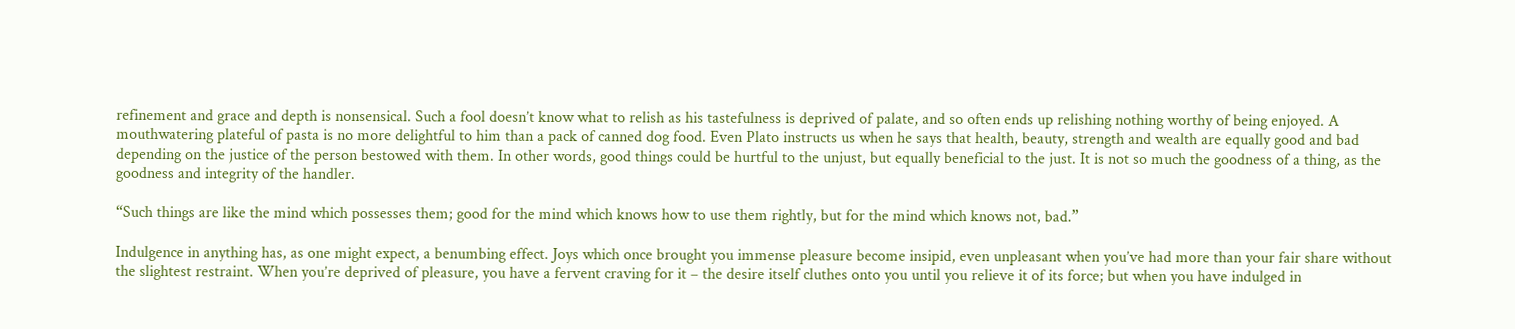refinement and grace and depth is nonsensical. Such a fool doesn’t know what to relish as his tastefulness is deprived of palate, and so often ends up relishing nothing worthy of being enjoyed. A mouthwatering plateful of pasta is no more delightful to him than a pack of canned dog food. Even Plato instructs us when he says that health, beauty, strength and wealth are equally good and bad depending on the justice of the person bestowed with them. In other words, good things could be hurtful to the unjust, but equally beneficial to the just. It is not so much the goodness of a thing, as the goodness and integrity of the handler.

“Such things are like the mind which possesses them; good for the mind which knows how to use them rightly, but for the mind which knows not, bad.”

Indulgence in anything has, as one might expect, a benumbing effect. Joys which once brought you immense pleasure become insipid, even unpleasant when you’ve had more than your fair share without the slightest restraint. When you’re deprived of pleasure, you have a fervent craving for it – the desire itself cluthes onto you until you relieve it of its force; but when you have indulged in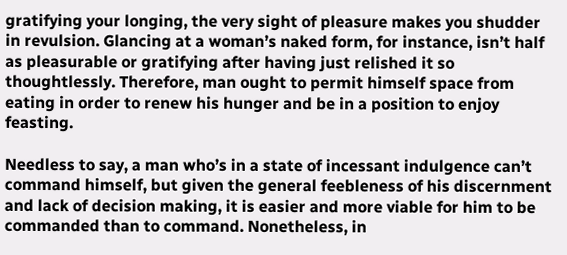gratifying your longing, the very sight of pleasure makes you shudder in revulsion. Glancing at a woman’s naked form, for instance, isn’t half as pleasurable or gratifying after having just relished it so thoughtlessly. Therefore, man ought to permit himself space from eating in order to renew his hunger and be in a position to enjoy feasting.

Needless to say, a man who’s in a state of incessant indulgence can’t command himself, but given the general feebleness of his discernment and lack of decision making, it is easier and more viable for him to be commanded than to command. Nonetheless, in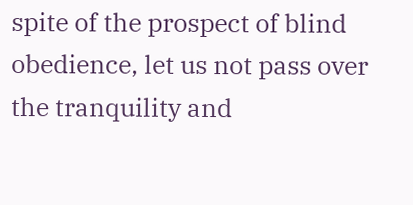spite of the prospect of blind obedience, let us not pass over the tranquility and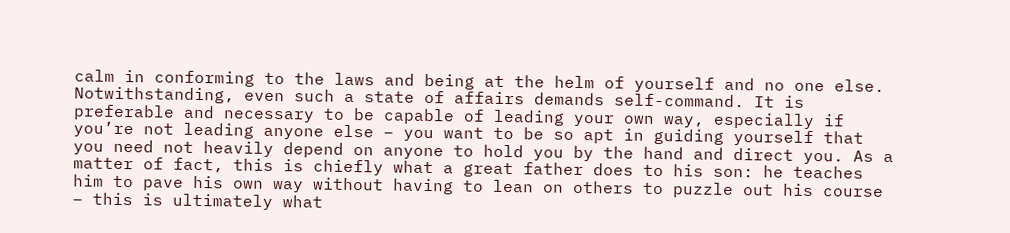calm in conforming to the laws and being at the helm of yourself and no one else. Notwithstanding, even such a state of affairs demands self-command. It is preferable and necessary to be capable of leading your own way, especially if you’re not leading anyone else – you want to be so apt in guiding yourself that you need not heavily depend on anyone to hold you by the hand and direct you. As a matter of fact, this is chiefly what a great father does to his son: he teaches him to pave his own way without having to lean on others to puzzle out his course – this is ultimately what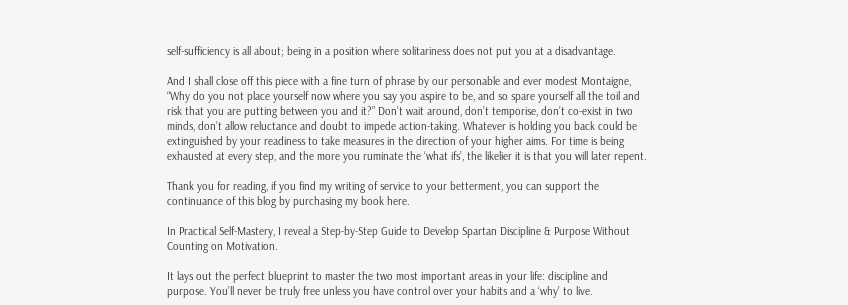self-sufficiency is all about; being in a position where solitariness does not put you at a disadvantage.

And I shall close off this piece with a fine turn of phrase by our personable and ever modest Montaigne, “Why do you not place yourself now where you say you aspire to be, and so spare yourself all the toil and risk that you are putting between you and it?” Don’t wait around, don’t temporise, don’t co-exist in two minds, don’t allow reluctance and doubt to impede action-taking. Whatever is holding you back could be extinguished by your readiness to take measures in the direction of your higher aims. For time is being exhausted at every step, and the more you ruminate the ‘what ifs’, the likelier it is that you will later repent.

Thank you for reading, if you find my writing of service to your betterment, you can support the continuance of this blog by purchasing my book here.

In Practical Self-Mastery, I reveal a Step-by-Step Guide to Develop Spartan Discipline & Purpose Without Counting on Motivation.

It lays out the perfect blueprint to master the two most important areas in your life: discipline and purpose. You’ll never be truly free unless you have control over your habits and a ‘why’ to live.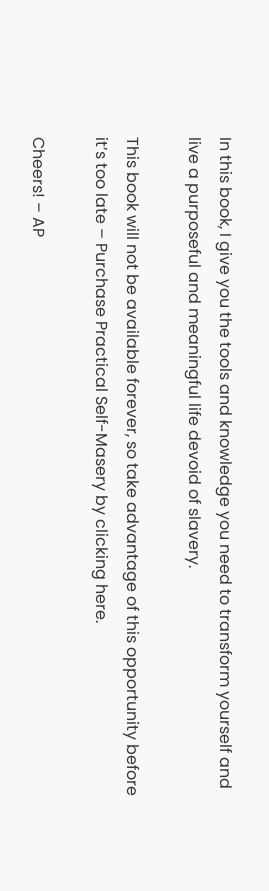In this book, I give you the tools and knowledge you need to transform yourself and live a purposeful and meaningful life devoid of slavery.

This book will not be available forever, so take advantage of this opportunity before it’s too late – Purchase Practical Self-Masery by clicking here.

Cheers! – AP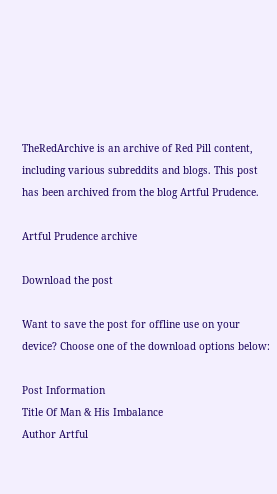TheRedArchive is an archive of Red Pill content, including various subreddits and blogs. This post has been archived from the blog Artful Prudence.

Artful Prudence archive

Download the post

Want to save the post for offline use on your device? Choose one of the download options below:

Post Information
Title Of Man & His Imbalance
Author Artful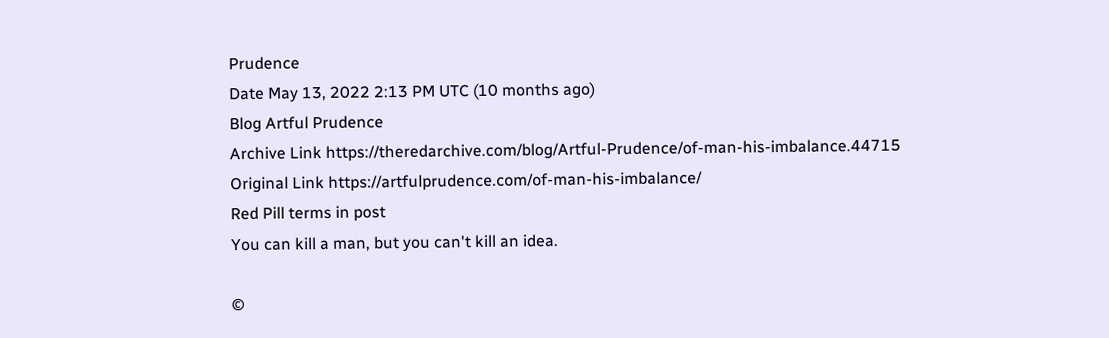Prudence
Date May 13, 2022 2:13 PM UTC (10 months ago)
Blog Artful Prudence
Archive Link https://theredarchive.com/blog/Artful-Prudence/of-man-his-imbalance.44715
Original Link https://artfulprudence.com/of-man-his-imbalance/
Red Pill terms in post
You can kill a man, but you can't kill an idea.

©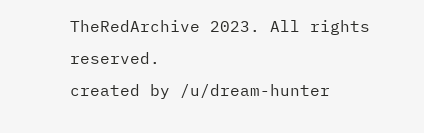TheRedArchive 2023. All rights reserved.
created by /u/dream-hunter